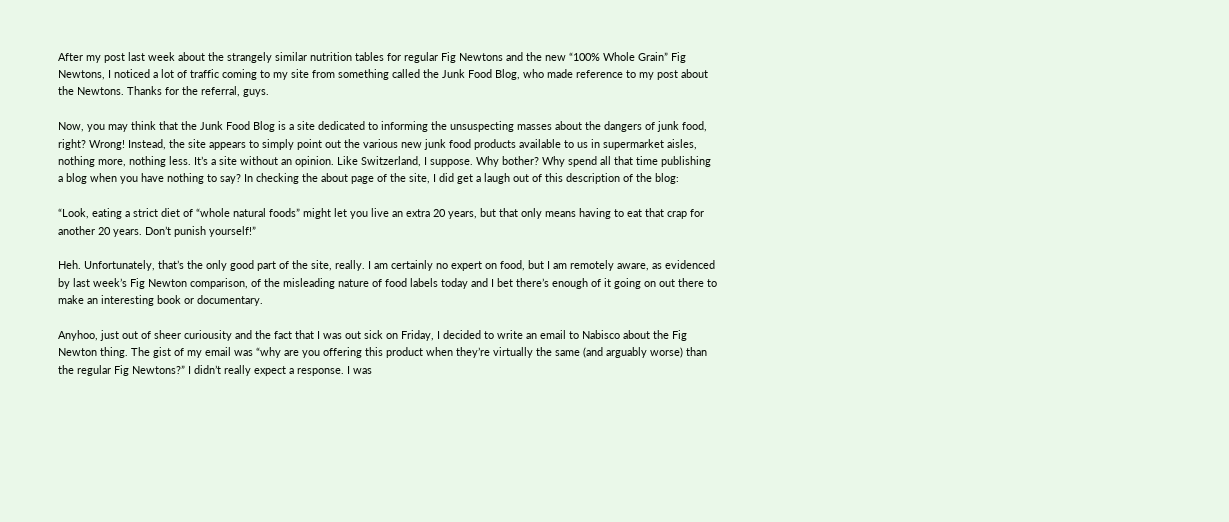After my post last week about the strangely similar nutrition tables for regular Fig Newtons and the new “100% Whole Grain” Fig Newtons, I noticed a lot of traffic coming to my site from something called the Junk Food Blog, who made reference to my post about the Newtons. Thanks for the referral, guys.

Now, you may think that the Junk Food Blog is a site dedicated to informing the unsuspecting masses about the dangers of junk food, right? Wrong! Instead, the site appears to simply point out the various new junk food products available to us in supermarket aisles, nothing more, nothing less. It’s a site without an opinion. Like Switzerland, I suppose. Why bother? Why spend all that time publishing a blog when you have nothing to say? In checking the about page of the site, I did get a laugh out of this description of the blog:

“Look, eating a strict diet of “whole natural foods” might let you live an extra 20 years, but that only means having to eat that crap for another 20 years. Don’t punish yourself!”

Heh. Unfortunately, that’s the only good part of the site, really. I am certainly no expert on food, but I am remotely aware, as evidenced by last week’s Fig Newton comparison, of the misleading nature of food labels today and I bet there’s enough of it going on out there to make an interesting book or documentary.

Anyhoo, just out of sheer curiousity and the fact that I was out sick on Friday, I decided to write an email to Nabisco about the Fig Newton thing. The gist of my email was “why are you offering this product when they’re virtually the same (and arguably worse) than the regular Fig Newtons?” I didn’t really expect a response. I was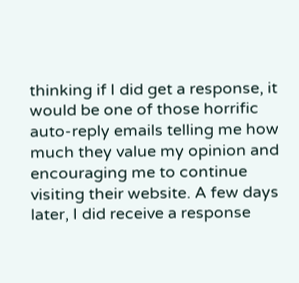thinking if I did get a response, it would be one of those horrific auto-reply emails telling me how much they value my opinion and encouraging me to continue visiting their website. A few days later, I did receive a response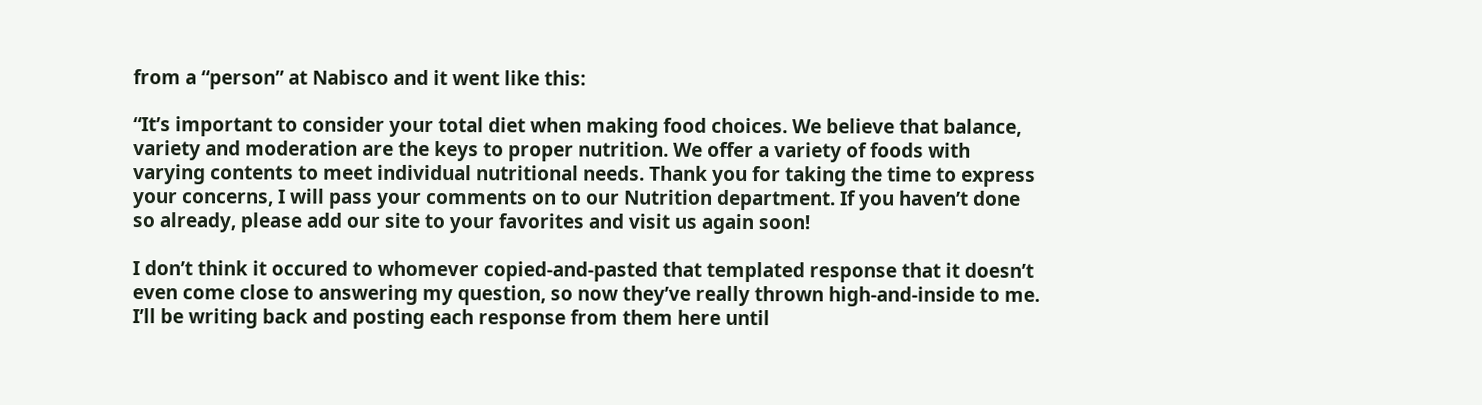from a “person” at Nabisco and it went like this:

“It’s important to consider your total diet when making food choices. We believe that balance, variety and moderation are the keys to proper nutrition. We offer a variety of foods with varying contents to meet individual nutritional needs. Thank you for taking the time to express your concerns, I will pass your comments on to our Nutrition department. If you haven’t done so already, please add our site to your favorites and visit us again soon!

I don’t think it occured to whomever copied-and-pasted that templated response that it doesn’t even come close to answering my question, so now they’ve really thrown high-and-inside to me. I’ll be writing back and posting each response from them here until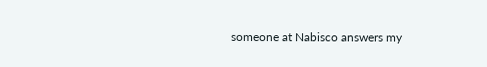someone at Nabisco answers my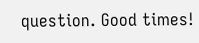question. Good times!